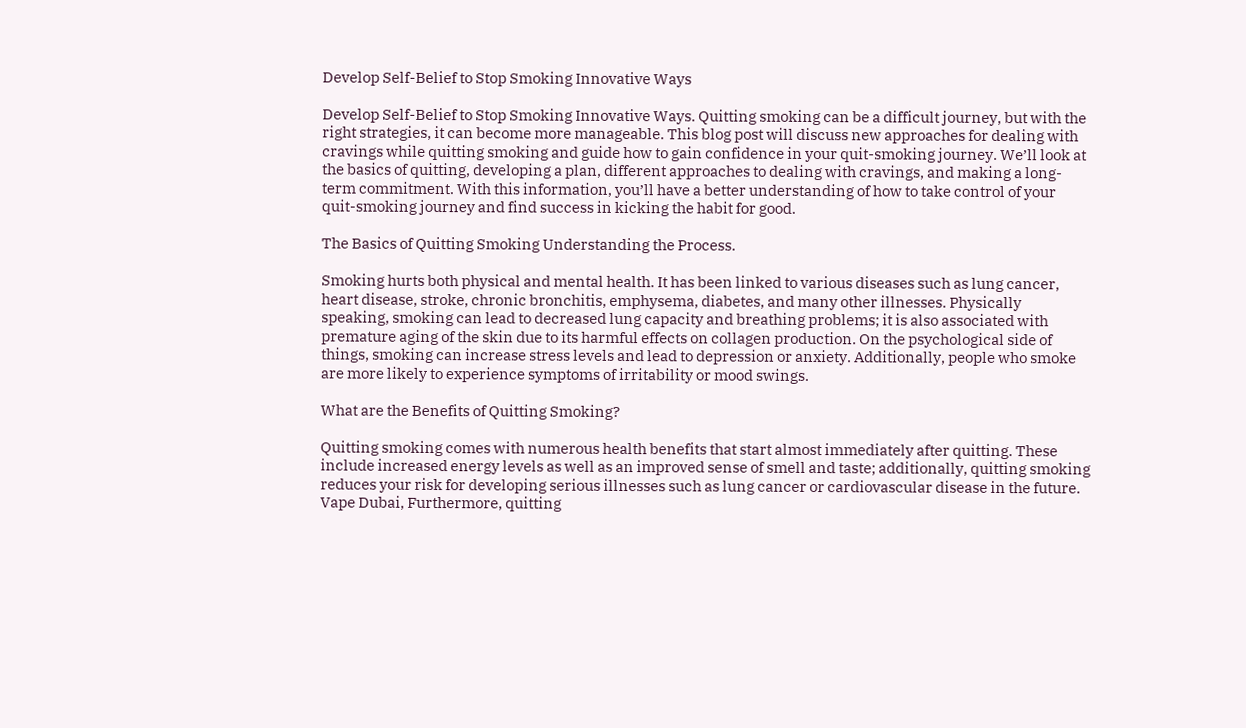Develop Self-Belief to Stop Smoking Innovative Ways

Develop Self-Belief to Stop Smoking Innovative Ways. Quitting smoking can be a difficult journey, but with the right strategies, it can become more manageable. This blog post will discuss new approaches for dealing with cravings while quitting smoking and guide how to gain confidence in your quit-smoking journey. We’ll look at the basics of quitting, developing a plan, different approaches to dealing with cravings, and making a long-term commitment. With this information, you’ll have a better understanding of how to take control of your quit-smoking journey and find success in kicking the habit for good.

The Basics of Quitting Smoking Understanding the Process.

Smoking hurts both physical and mental health. It has been linked to various diseases such as lung cancer, heart disease, stroke, chronic bronchitis, emphysema, diabetes, and many other illnesses. Physically speaking, smoking can lead to decreased lung capacity and breathing problems; it is also associated with premature aging of the skin due to its harmful effects on collagen production. On the psychological side of things, smoking can increase stress levels and lead to depression or anxiety. Additionally, people who smoke are more likely to experience symptoms of irritability or mood swings.

What are the Benefits of Quitting Smoking?

Quitting smoking comes with numerous health benefits that start almost immediately after quitting. These include increased energy levels as well as an improved sense of smell and taste; additionally, quitting smoking reduces your risk for developing serious illnesses such as lung cancer or cardiovascular disease in the future. Vape Dubai, Furthermore, quitting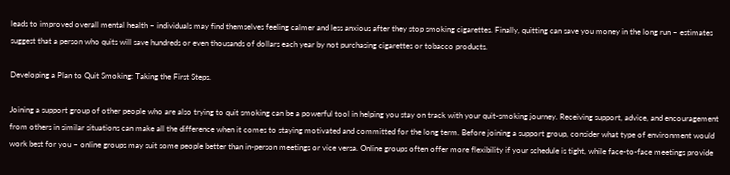leads to improved overall mental health – individuals may find themselves feeling calmer and less anxious after they stop smoking cigarettes. Finally, quitting can save you money in the long run – estimates suggest that a person who quits will save hundreds or even thousands of dollars each year by not purchasing cigarettes or tobacco products.

Developing a Plan to Quit Smoking: Taking the First Steps.

Joining a support group of other people who are also trying to quit smoking can be a powerful tool in helping you stay on track with your quit-smoking journey. Receiving support, advice, and encouragement from others in similar situations can make all the difference when it comes to staying motivated and committed for the long term. Before joining a support group, consider what type of environment would work best for you – online groups may suit some people better than in-person meetings or vice versa. Online groups often offer more flexibility if your schedule is tight, while face-to-face meetings provide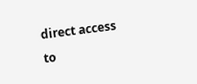direct access to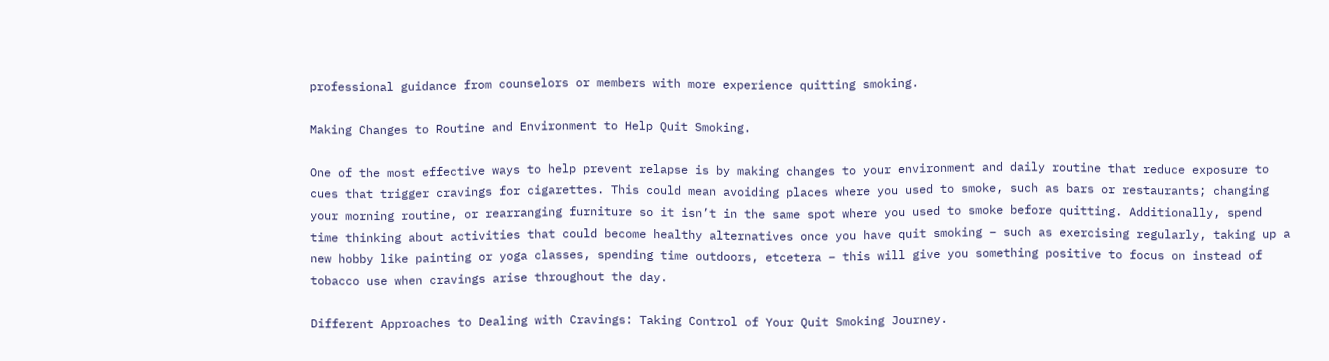professional guidance from counselors or members with more experience quitting smoking.

Making Changes to Routine and Environment to Help Quit Smoking.

One of the most effective ways to help prevent relapse is by making changes to your environment and daily routine that reduce exposure to cues that trigger cravings for cigarettes. This could mean avoiding places where you used to smoke, such as bars or restaurants; changing your morning routine, or rearranging furniture so it isn’t in the same spot where you used to smoke before quitting. Additionally, spend time thinking about activities that could become healthy alternatives once you have quit smoking – such as exercising regularly, taking up a new hobby like painting or yoga classes, spending time outdoors, etcetera – this will give you something positive to focus on instead of tobacco use when cravings arise throughout the day.

Different Approaches to Dealing with Cravings: Taking Control of Your Quit Smoking Journey.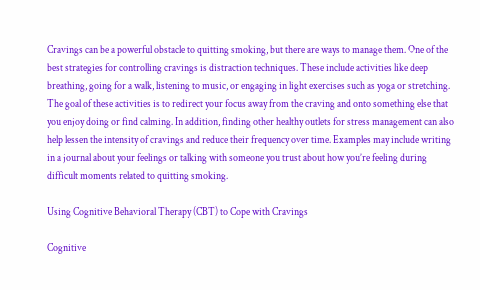Cravings can be a powerful obstacle to quitting smoking, but there are ways to manage them. One of the best strategies for controlling cravings is distraction techniques. These include activities like deep breathing, going for a walk, listening to music, or engaging in light exercises such as yoga or stretching. The goal of these activities is to redirect your focus away from the craving and onto something else that you enjoy doing or find calming. In addition, finding other healthy outlets for stress management can also help lessen the intensity of cravings and reduce their frequency over time. Examples may include writing in a journal about your feelings or talking with someone you trust about how you’re feeling during difficult moments related to quitting smoking.

Using Cognitive Behavioral Therapy (CBT) to Cope with Cravings

Cognitive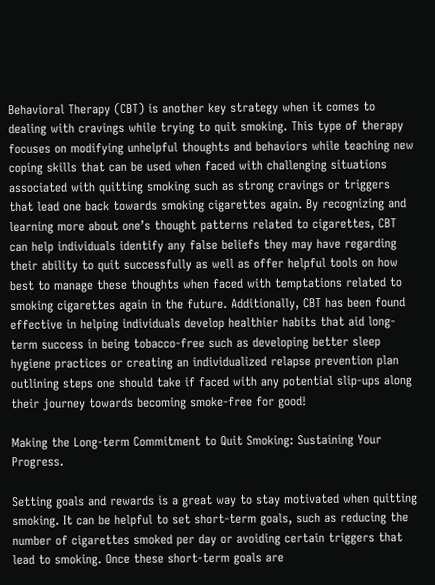Behavioral Therapy (CBT) is another key strategy when it comes to dealing with cravings while trying to quit smoking. This type of therapy focuses on modifying unhelpful thoughts and behaviors while teaching new coping skills that can be used when faced with challenging situations associated with quitting smoking such as strong cravings or triggers that lead one back towards smoking cigarettes again. By recognizing and learning more about one’s thought patterns related to cigarettes, CBT can help individuals identify any false beliefs they may have regarding their ability to quit successfully as well as offer helpful tools on how best to manage these thoughts when faced with temptations related to smoking cigarettes again in the future. Additionally, CBT has been found effective in helping individuals develop healthier habits that aid long-term success in being tobacco-free such as developing better sleep hygiene practices or creating an individualized relapse prevention plan outlining steps one should take if faced with any potential slip-ups along their journey towards becoming smoke-free for good!

Making the Long-term Commitment to Quit Smoking: Sustaining Your Progress.

Setting goals and rewards is a great way to stay motivated when quitting smoking. It can be helpful to set short-term goals, such as reducing the number of cigarettes smoked per day or avoiding certain triggers that lead to smoking. Once these short-term goals are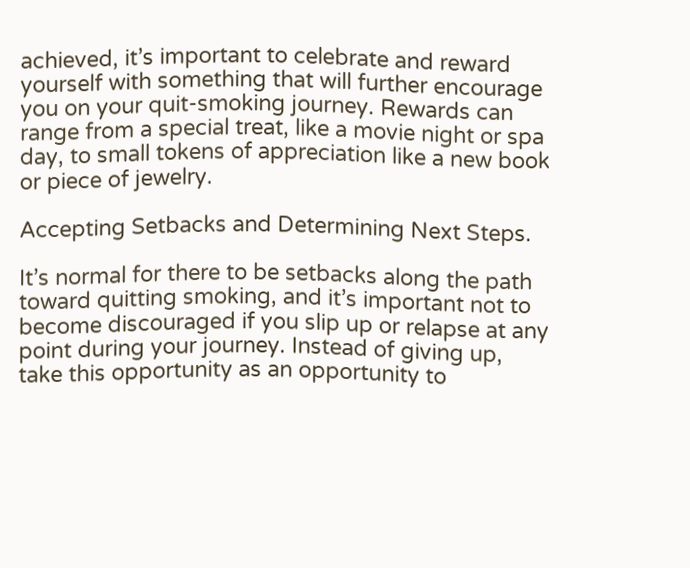achieved, it’s important to celebrate and reward yourself with something that will further encourage you on your quit-smoking journey. Rewards can range from a special treat, like a movie night or spa day, to small tokens of appreciation like a new book or piece of jewelry.

Accepting Setbacks and Determining Next Steps.

It’s normal for there to be setbacks along the path toward quitting smoking, and it’s important not to become discouraged if you slip up or relapse at any point during your journey. Instead of giving up, take this opportunity as an opportunity to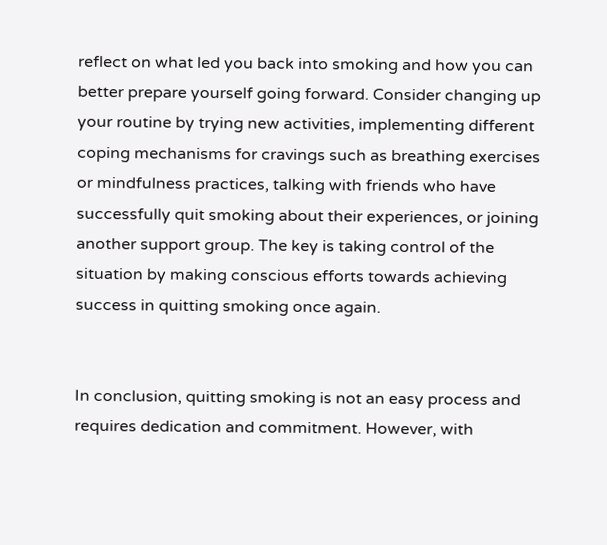reflect on what led you back into smoking and how you can better prepare yourself going forward. Consider changing up your routine by trying new activities, implementing different coping mechanisms for cravings such as breathing exercises or mindfulness practices, talking with friends who have successfully quit smoking about their experiences, or joining another support group. The key is taking control of the situation by making conscious efforts towards achieving success in quitting smoking once again.


In conclusion, quitting smoking is not an easy process and requires dedication and commitment. However, with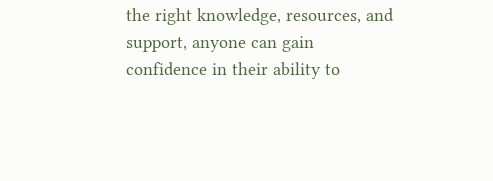the right knowledge, resources, and support, anyone can gain confidence in their ability to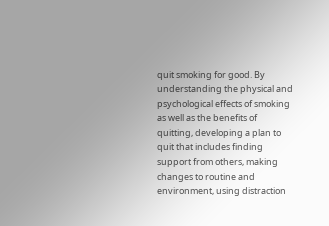quit smoking for good. By understanding the physical and psychological effects of smoking as well as the benefits of quitting, developing a plan to quit that includes finding support from others, making changes to routine and environment, using distraction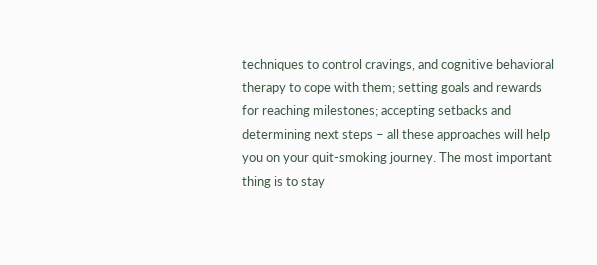techniques to control cravings, and cognitive behavioral therapy to cope with them; setting goals and rewards for reaching milestones; accepting setbacks and determining next steps – all these approaches will help you on your quit-smoking journey. The most important thing is to stay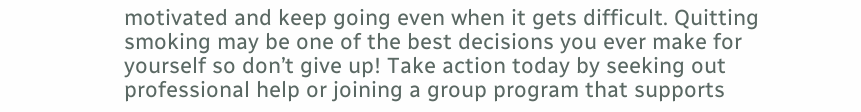motivated and keep going even when it gets difficult. Quitting smoking may be one of the best decisions you ever make for yourself so don’t give up! Take action today by seeking out professional help or joining a group program that supports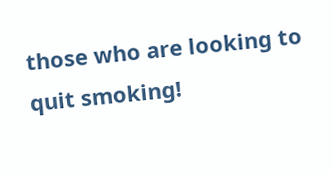those who are looking to quit smoking!